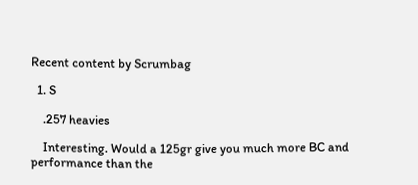Recent content by Scrumbag

  1. S

    .257 heavies

    Interesting. Would a 125gr give you much more BC and performance than the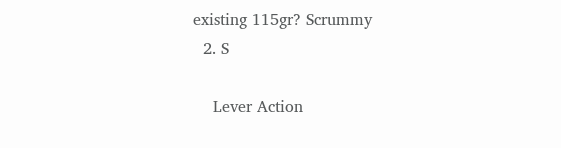existing 115gr? Scrummy
  2. S

    Lever Action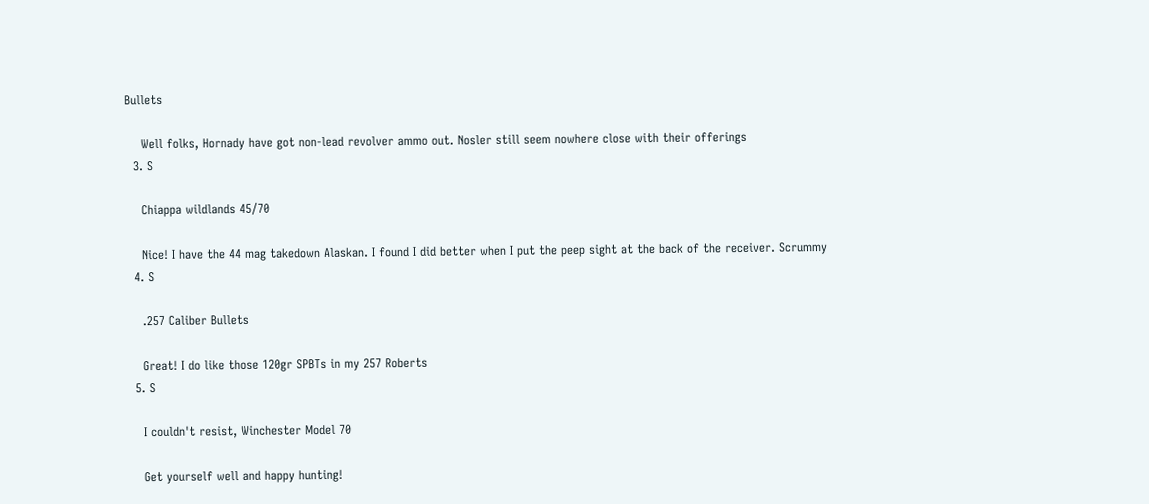Bullets

    Well folks, Hornady have got non-lead revolver ammo out. Nosler still seem nowhere close with their offerings
  3. S

    Chiappa wildlands 45/70

    Nice! I have the 44 mag takedown Alaskan. I found I did better when I put the peep sight at the back of the receiver. Scrummy
  4. S

    .257 Caliber Bullets

    Great! I do like those 120gr SPBTs in my 257 Roberts
  5. S

    I couldn't resist, Winchester Model 70

    Get yourself well and happy hunting!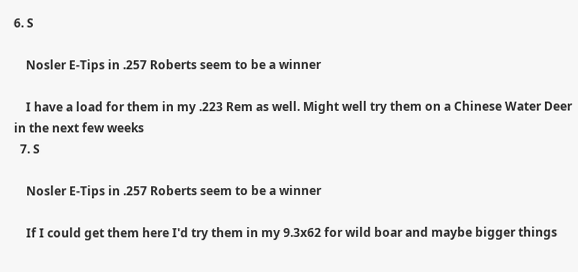6. S

    Nosler E-Tips in .257 Roberts seem to be a winner

    I have a load for them in my .223 Rem as well. Might well try them on a Chinese Water Deer in the next few weeks
  7. S

    Nosler E-Tips in .257 Roberts seem to be a winner

    If I could get them here I'd try them in my 9.3x62 for wild boar and maybe bigger things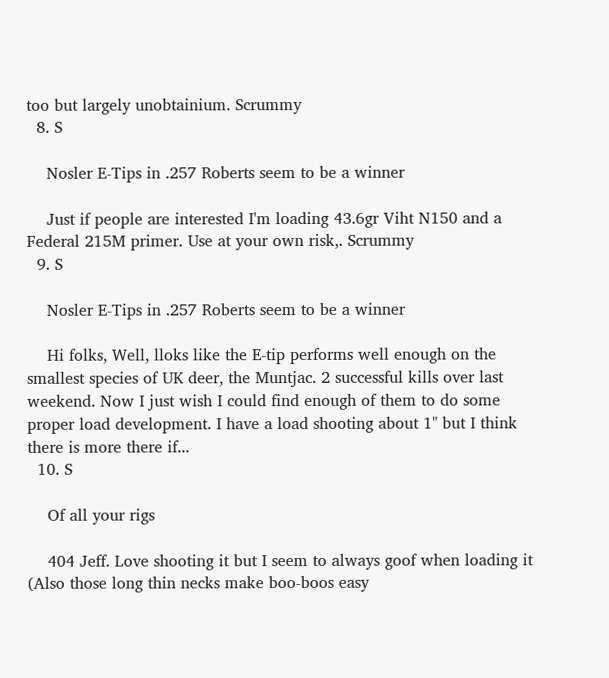too but largely unobtainium. Scrummy
  8. S

    Nosler E-Tips in .257 Roberts seem to be a winner

    Just if people are interested I'm loading 43.6gr Viht N150 and a Federal 215M primer. Use at your own risk,. Scrummy
  9. S

    Nosler E-Tips in .257 Roberts seem to be a winner

    Hi folks, Well, lloks like the E-tip performs well enough on the smallest species of UK deer, the Muntjac. 2 successful kills over last weekend. Now I just wish I could find enough of them to do some proper load development. I have a load shooting about 1" but I think there is more there if...
  10. S

    Of all your rigs

    404 Jeff. Love shooting it but I seem to always goof when loading it (Also those long thin necks make boo-boos easy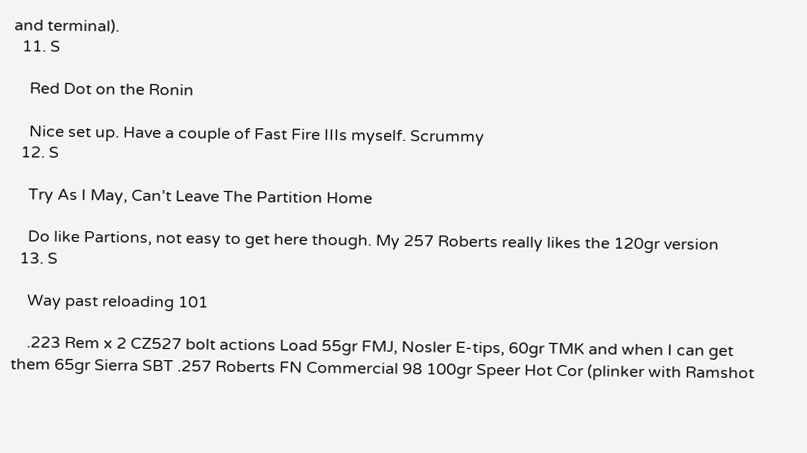and terminal).
  11. S

    Red Dot on the Ronin

    Nice set up. Have a couple of Fast Fire IIIs myself. Scrummy
  12. S

    Try As I May, Can’t Leave The Partition Home

    Do like Partions, not easy to get here though. My 257 Roberts really likes the 120gr version
  13. S

    Way past reloading 101

    .223 Rem x 2 CZ527 bolt actions Load 55gr FMJ, Nosler E-tips, 60gr TMK and when I can get them 65gr Sierra SBT .257 Roberts FN Commercial 98 100gr Speer Hot Cor (plinker with Ramshot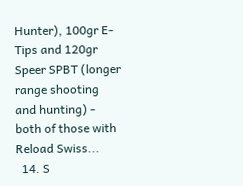Hunter), 100gr E-Tips and 120gr Speer SPBT (longer range shooting and hunting) - both of those with Reload Swiss...
  14. S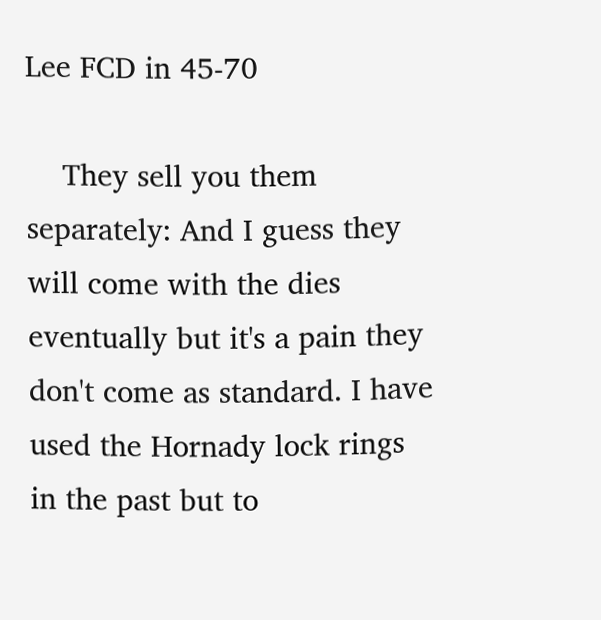Lee FCD in 45-70

    They sell you them separately: And I guess they will come with the dies eventually but it's a pain they don't come as standard. I have used the Hornady lock rings in the past but to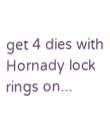get 4 dies with Hornady lock rings on...